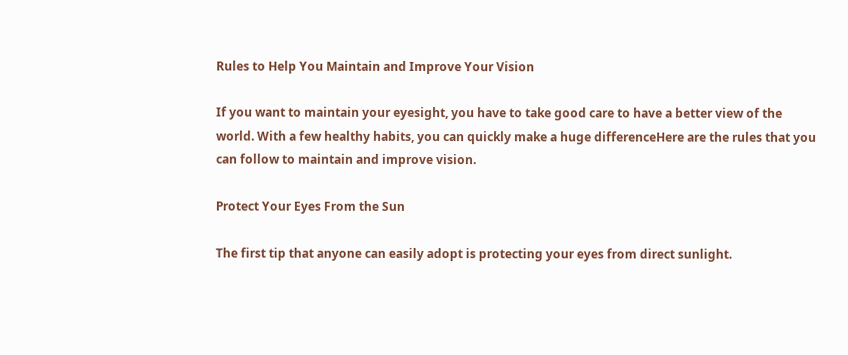Rules to Help You Maintain and Improve Your Vision

If you want to maintain your eyesight, you have to take good care to have a better view of the world. With a few healthy habits, you can quickly make a huge differenceHere are the rules that you can follow to maintain and improve vision.

Protect Your Eyes From the Sun

The first tip that anyone can easily adopt is protecting your eyes from direct sunlight.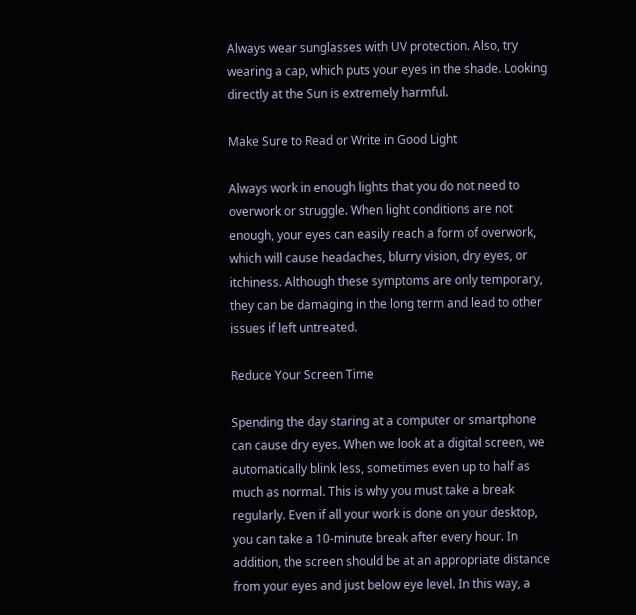Always wear sunglasses with UV protection. Also, try wearing a cap, which puts your eyes in the shade. Looking directly at the Sun is extremely harmful.

Make Sure to Read or Write in Good Light

Always work in enough lights that you do not need to overwork or struggle. When light conditions are not enough, your eyes can easily reach a form of overwork, which will cause headaches, blurry vision, dry eyes, or itchiness. Although these symptoms are only temporary, they can be damaging in the long term and lead to other issues if left untreated.

Reduce Your Screen Time

Spending the day staring at a computer or smartphone can cause dry eyes. When we look at a digital screen, we automatically blink less, sometimes even up to half as much as normal. This is why you must take a break regularly. Even if all your work is done on your desktop, you can take a 10-minute break after every hour. In addition, the screen should be at an appropriate distance from your eyes and just below eye level. In this way, a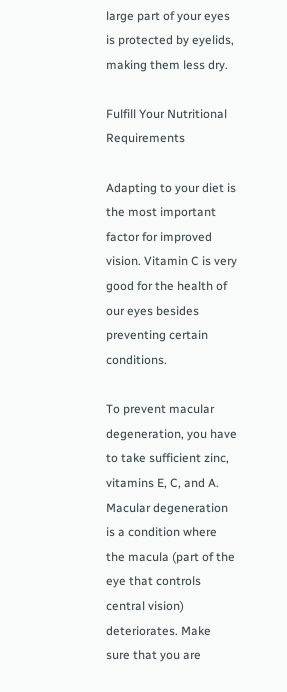large part of your eyes is protected by eyelids, making them less dry.

Fulfill Your Nutritional Requirements

Adapting to your diet is the most important factor for improved vision. Vitamin C is very good for the health of our eyes besides preventing certain conditions.

To prevent macular degeneration, you have to take sufficient zinc, vitamins E, C, and A. Macular degeneration is a condition where the macula (part of the eye that controls central vision) deteriorates. Make sure that you are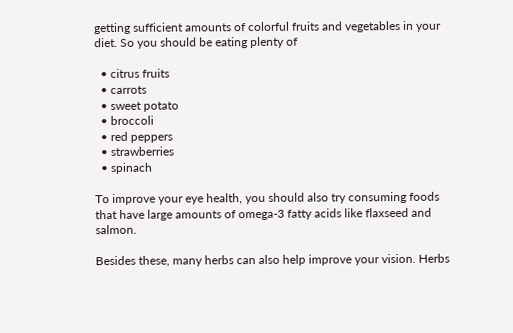getting sufficient amounts of colorful fruits and vegetables in your diet. So you should be eating plenty of

  • citrus fruits
  • carrots
  • sweet potato
  • broccoli
  • red peppers
  • strawberries
  • spinach

To improve your eye health, you should also try consuming foods that have large amounts of omega-3 fatty acids like flaxseed and salmon.

Besides these, many herbs can also help improve your vision. Herbs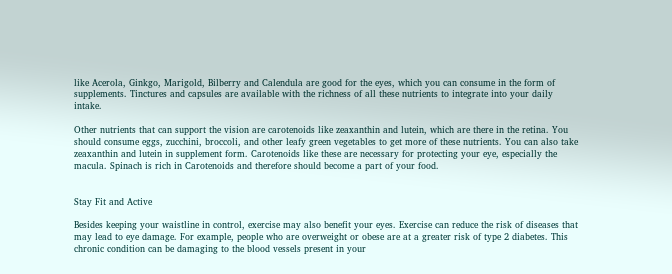like Acerola, Ginkgo, Marigold, Bilberry and Calendula are good for the eyes, which you can consume in the form of supplements. Tinctures and capsules are available with the richness of all these nutrients to integrate into your daily intake.

Other nutrients that can support the vision are carotenoids like zeaxanthin and lutein, which are there in the retina. You should consume eggs, zucchini, broccoli, and other leafy green vegetables to get more of these nutrients. You can also take zeaxanthin and lutein in supplement form. Carotenoids like these are necessary for protecting your eye, especially the macula. Spinach is rich in Carotenoids and therefore should become a part of your food.


Stay Fit and Active

Besides keeping your waistline in control, exercise may also benefit your eyes. Exercise can reduce the risk of diseases that may lead to eye damage. For example, people who are overweight or obese are at a greater risk of type 2 diabetes. This chronic condition can be damaging to the blood vessels present in your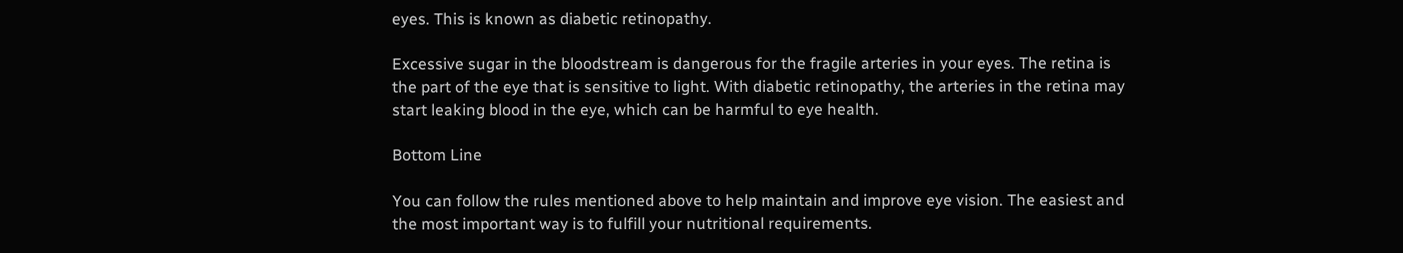eyes. This is known as diabetic retinopathy.

Excessive sugar in the bloodstream is dangerous for the fragile arteries in your eyes. The retina is the part of the eye that is sensitive to light. With diabetic retinopathy, the arteries in the retina may start leaking blood in the eye, which can be harmful to eye health.

Bottom Line

You can follow the rules mentioned above to help maintain and improve eye vision. The easiest and the most important way is to fulfill your nutritional requirements.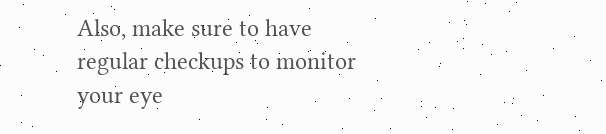Also, make sure to have regular checkups to monitor your eye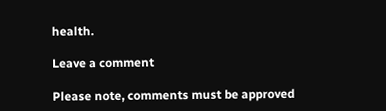health.

Leave a comment

Please note, comments must be approved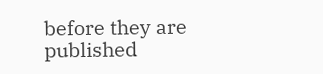before they are published